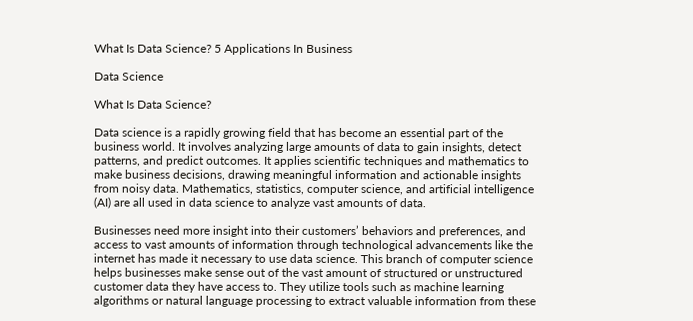What Is Data Science? 5 Applications In Business

Data Science

What Is Data Science?

Data science is a rapidly growing field that has become an essential part of the business world. It involves analyzing large amounts of data to gain insights, detect patterns, and predict outcomes. It applies scientific techniques and mathematics to make business decisions, drawing meaningful information and actionable insights from noisy data. Mathematics, statistics, computer science, and artificial intelligence (AI) are all used in data science to analyze vast amounts of data.

Businesses need more insight into their customers’ behaviors and preferences, and access to vast amounts of information through technological advancements like the internet has made it necessary to use data science. This branch of computer science helps businesses make sense out of the vast amount of structured or unstructured customer data they have access to. They utilize tools such as machine learning algorithms or natural language processing to extract valuable information from these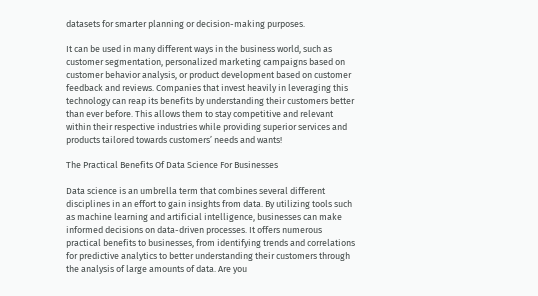datasets for smarter planning or decision-making purposes.

It can be used in many different ways in the business world, such as customer segmentation, personalized marketing campaigns based on customer behavior analysis, or product development based on customer feedback and reviews. Companies that invest heavily in leveraging this technology can reap its benefits by understanding their customers better than ever before. This allows them to stay competitive and relevant within their respective industries while providing superior services and products tailored towards customers’ needs and wants!

The Practical Benefits Of Data Science For Businesses

Data science is an umbrella term that combines several different disciplines in an effort to gain insights from data. By utilizing tools such as machine learning and artificial intelligence, businesses can make informed decisions on data-driven processes. It offers numerous practical benefits to businesses, from identifying trends and correlations for predictive analytics to better understanding their customers through the analysis of large amounts of data. Are you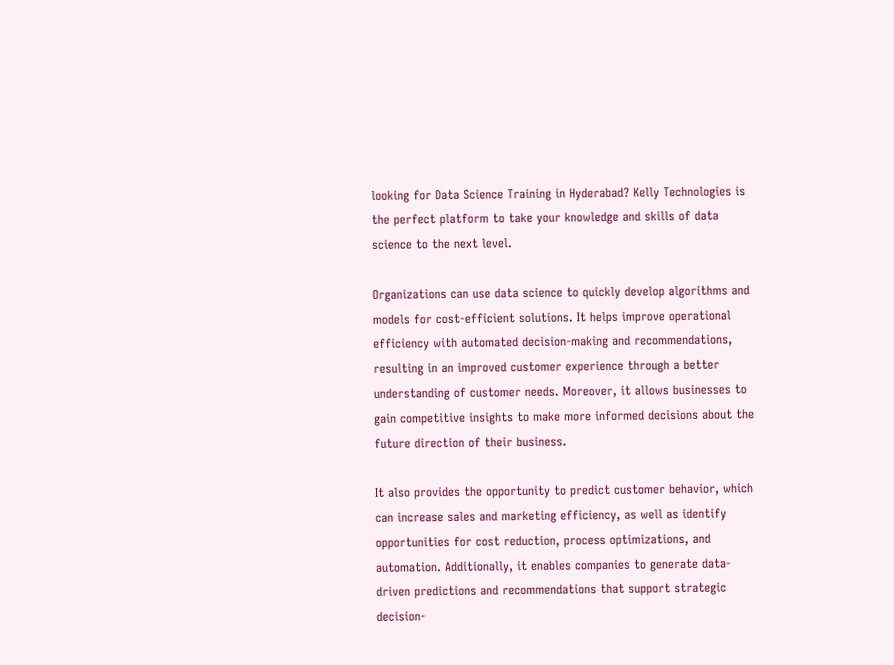looking for Data Science Training in Hyderabad? Kelly Technologies is the perfect platform to take your knowledge and skills of data science to the next level.

Organizations can use data science to quickly develop algorithms and models for cost-efficient solutions. It helps improve operational efficiency with automated decision-making and recommendations, resulting in an improved customer experience through a better understanding of customer needs. Moreover, it allows businesses to gain competitive insights to make more informed decisions about the future direction of their business.

It also provides the opportunity to predict customer behavior, which can increase sales and marketing efficiency, as well as identify opportunities for cost reduction, process optimizations, and automation. Additionally, it enables companies to generate data-driven predictions and recommendations that support strategic decision-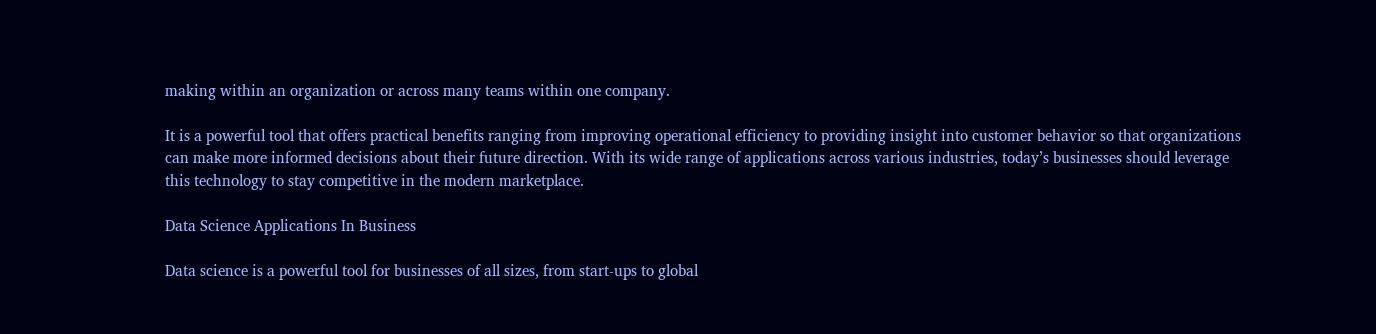making within an organization or across many teams within one company.

It is a powerful tool that offers practical benefits ranging from improving operational efficiency to providing insight into customer behavior so that organizations can make more informed decisions about their future direction. With its wide range of applications across various industries, today’s businesses should leverage this technology to stay competitive in the modern marketplace.

Data Science Applications In Business

Data science is a powerful tool for businesses of all sizes, from start-ups to global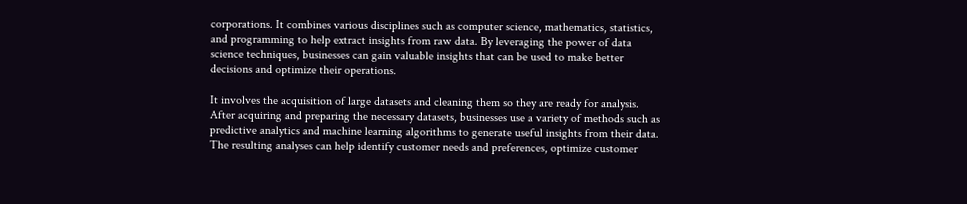corporations. It combines various disciplines such as computer science, mathematics, statistics, and programming to help extract insights from raw data. By leveraging the power of data science techniques, businesses can gain valuable insights that can be used to make better decisions and optimize their operations.

It involves the acquisition of large datasets and cleaning them so they are ready for analysis. After acquiring and preparing the necessary datasets, businesses use a variety of methods such as predictive analytics and machine learning algorithms to generate useful insights from their data. The resulting analyses can help identify customer needs and preferences, optimize customer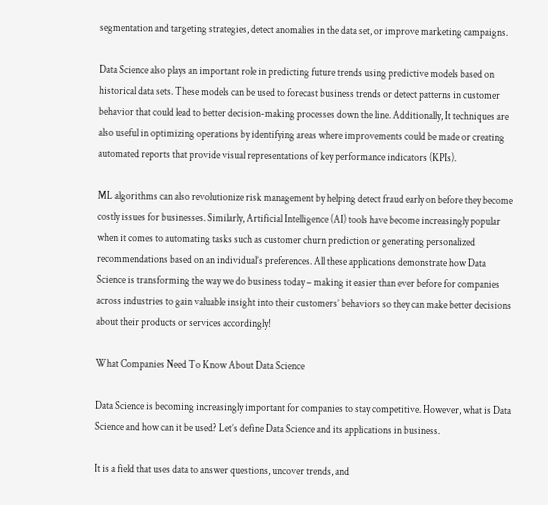segmentation and targeting strategies, detect anomalies in the data set, or improve marketing campaigns.

Data Science also plays an important role in predicting future trends using predictive models based on historical data sets. These models can be used to forecast business trends or detect patterns in customer behavior that could lead to better decision-making processes down the line. Additionally, It techniques are also useful in optimizing operations by identifying areas where improvements could be made or creating automated reports that provide visual representations of key performance indicators (KPIs).

ML algorithms can also revolutionize risk management by helping detect fraud early on before they become costly issues for businesses. Similarly, Artificial Intelligence (AI) tools have become increasingly popular when it comes to automating tasks such as customer churn prediction or generating personalized recommendations based on an individual’s preferences. All these applications demonstrate how Data Science is transforming the way we do business today – making it easier than ever before for companies across industries to gain valuable insight into their customers’ behaviors so they can make better decisions about their products or services accordingly!

What Companies Need To Know About Data Science

Data Science is becoming increasingly important for companies to stay competitive. However, what is Data Science and how can it be used? Let’s define Data Science and its applications in business.

It is a field that uses data to answer questions, uncover trends, and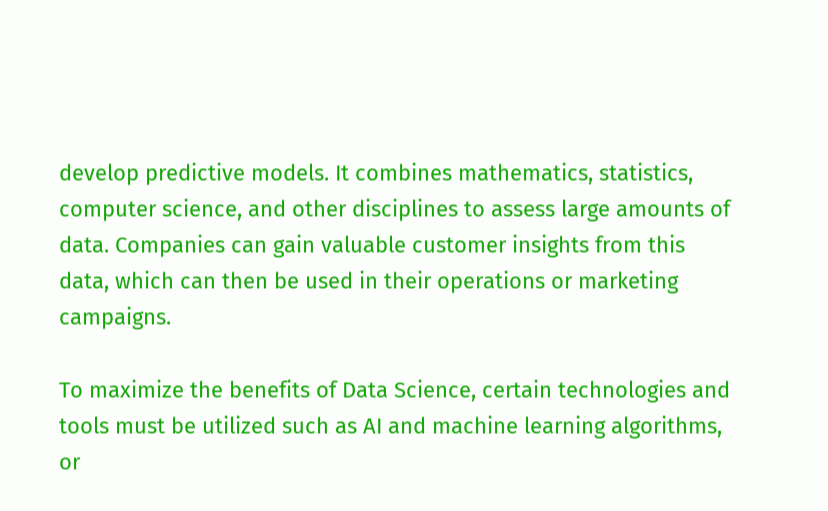develop predictive models. It combines mathematics, statistics, computer science, and other disciplines to assess large amounts of data. Companies can gain valuable customer insights from this data, which can then be used in their operations or marketing campaigns.

To maximize the benefits of Data Science, certain technologies and tools must be utilized such as AI and machine learning algorithms, or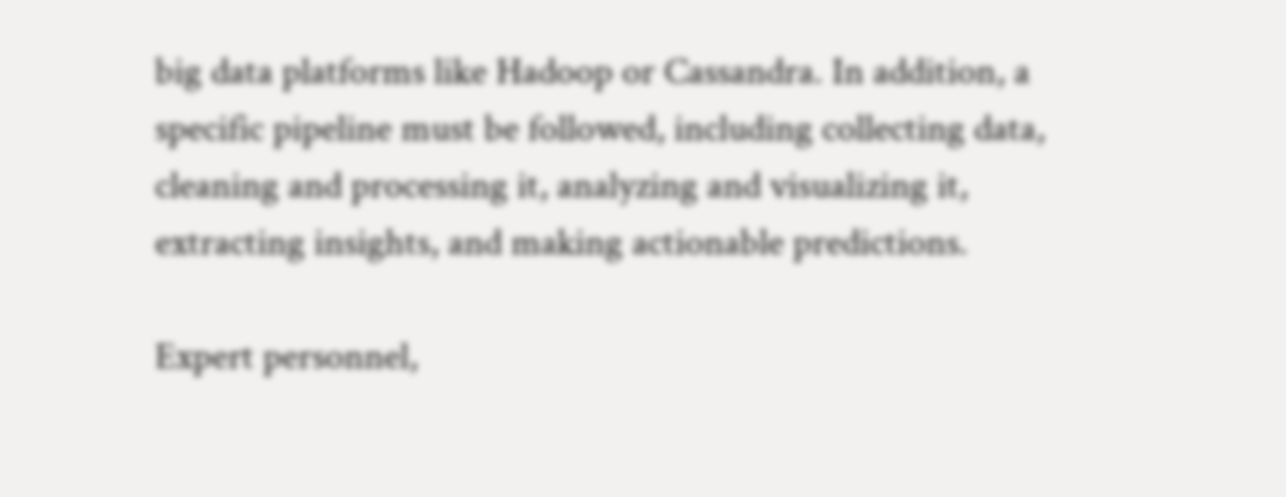big data platforms like Hadoop or Cassandra. In addition, a specific pipeline must be followed, including collecting data, cleaning and processing it, analyzing and visualizing it, extracting insights, and making actionable predictions.

Expert personnel,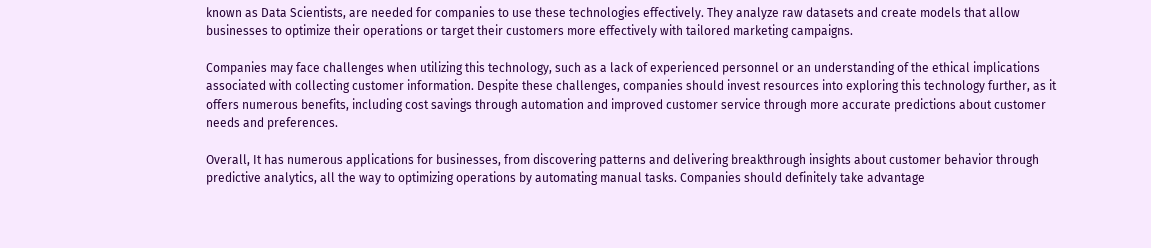known as Data Scientists, are needed for companies to use these technologies effectively. They analyze raw datasets and create models that allow businesses to optimize their operations or target their customers more effectively with tailored marketing campaigns.

Companies may face challenges when utilizing this technology, such as a lack of experienced personnel or an understanding of the ethical implications associated with collecting customer information. Despite these challenges, companies should invest resources into exploring this technology further, as it offers numerous benefits, including cost savings through automation and improved customer service through more accurate predictions about customer needs and preferences.

Overall, It has numerous applications for businesses, from discovering patterns and delivering breakthrough insights about customer behavior through predictive analytics, all the way to optimizing operations by automating manual tasks. Companies should definitely take advantage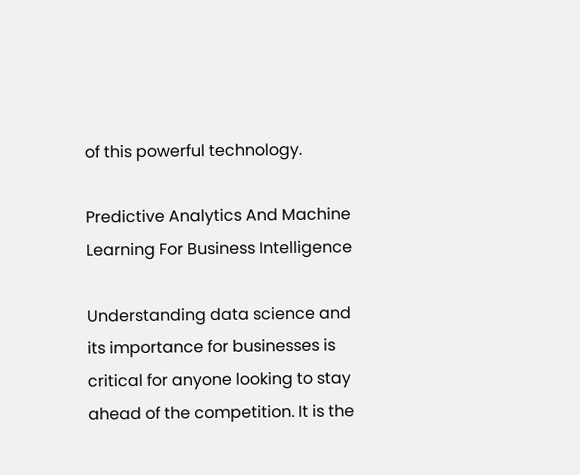of this powerful technology.

Predictive Analytics And Machine Learning For Business Intelligence

Understanding data science and its importance for businesses is critical for anyone looking to stay ahead of the competition. It is the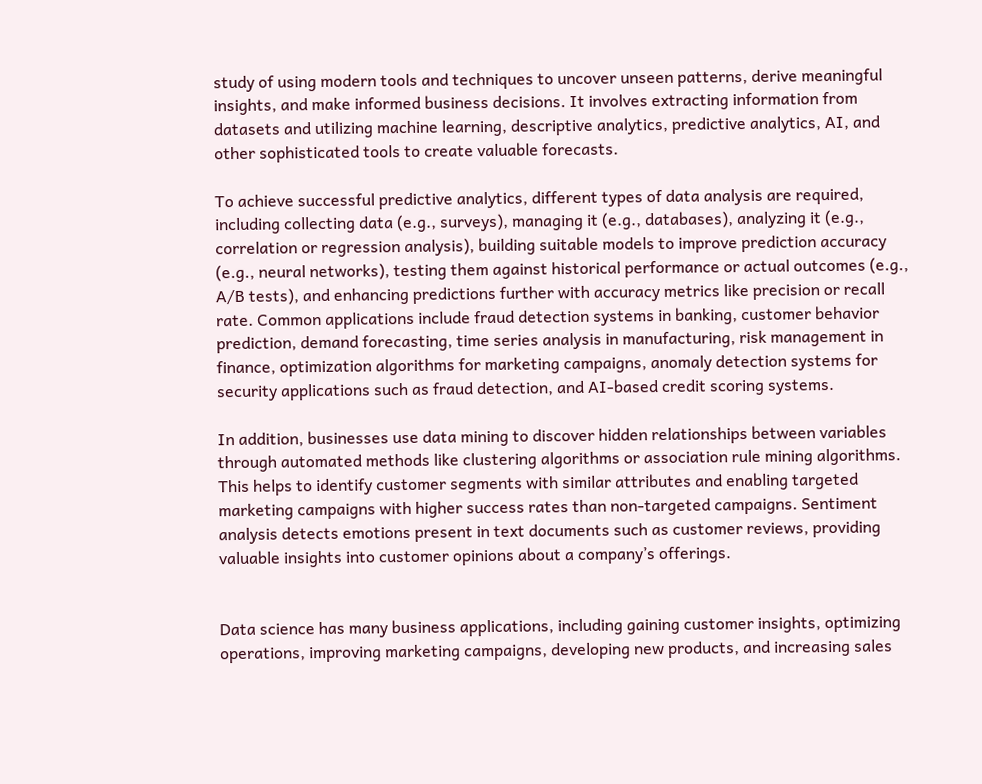study of using modern tools and techniques to uncover unseen patterns, derive meaningful insights, and make informed business decisions. It involves extracting information from datasets and utilizing machine learning, descriptive analytics, predictive analytics, AI, and other sophisticated tools to create valuable forecasts.

To achieve successful predictive analytics, different types of data analysis are required, including collecting data (e.g., surveys), managing it (e.g., databases), analyzing it (e.g., correlation or regression analysis), building suitable models to improve prediction accuracy (e.g., neural networks), testing them against historical performance or actual outcomes (e.g., A/B tests), and enhancing predictions further with accuracy metrics like precision or recall rate. Common applications include fraud detection systems in banking, customer behavior prediction, demand forecasting, time series analysis in manufacturing, risk management in finance, optimization algorithms for marketing campaigns, anomaly detection systems for security applications such as fraud detection, and AI-based credit scoring systems.

In addition, businesses use data mining to discover hidden relationships between variables through automated methods like clustering algorithms or association rule mining algorithms. This helps to identify customer segments with similar attributes and enabling targeted marketing campaigns with higher success rates than non-targeted campaigns. Sentiment analysis detects emotions present in text documents such as customer reviews, providing valuable insights into customer opinions about a company’s offerings.


Data science has many business applications, including gaining customer insights, optimizing operations, improving marketing campaigns, developing new products, and increasing sales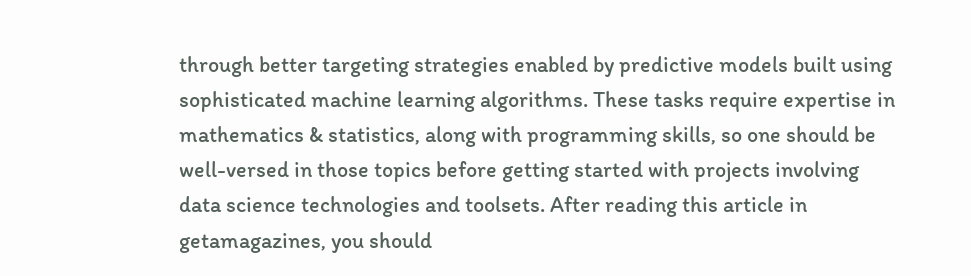through better targeting strategies enabled by predictive models built using sophisticated machine learning algorithms. These tasks require expertise in mathematics & statistics, along with programming skills, so one should be well-versed in those topics before getting started with projects involving data science technologies and toolsets. After reading this article in getamagazines, you should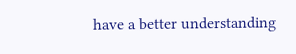have a better understanding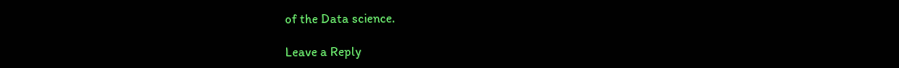of the Data science.

Leave a Reply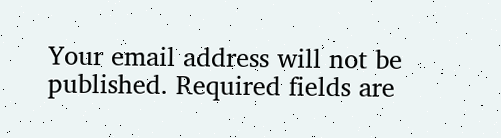Your email address will not be published. Required fields are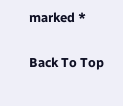marked *

Back To Top